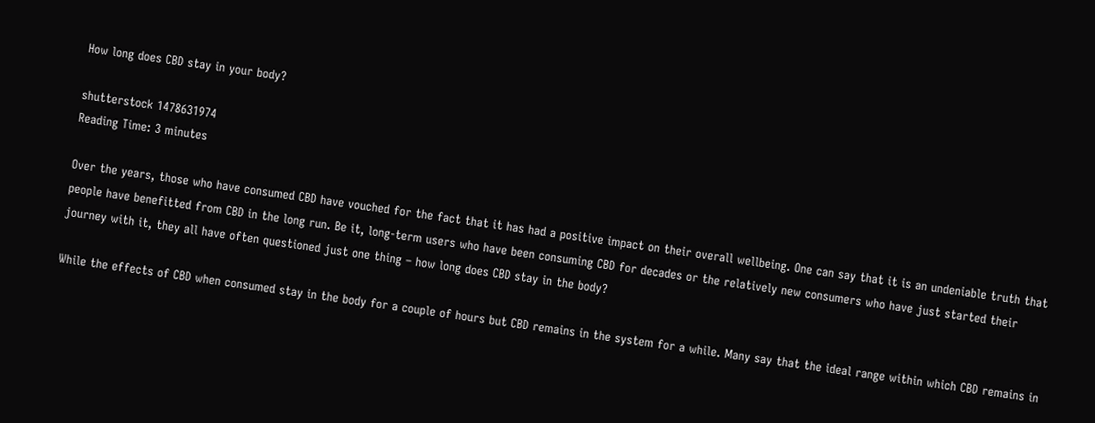How long does CBD stay in your body?

shutterstock 1478631974
Reading Time: 3 minutes

Over the years, those who have consumed CBD have vouched for the fact that it has had a positive impact on their overall wellbeing. One can say that it is an undeniable truth that people have benefitted from CBD in the long run. Be it, long-term users who have been consuming CBD for decades or the relatively new consumers who have just started their journey with it, they all have often questioned just one thing – how long does CBD stay in the body?

While the effects of CBD when consumed stay in the body for a couple of hours but CBD remains in the system for a while. Many say that the ideal range within which CBD remains in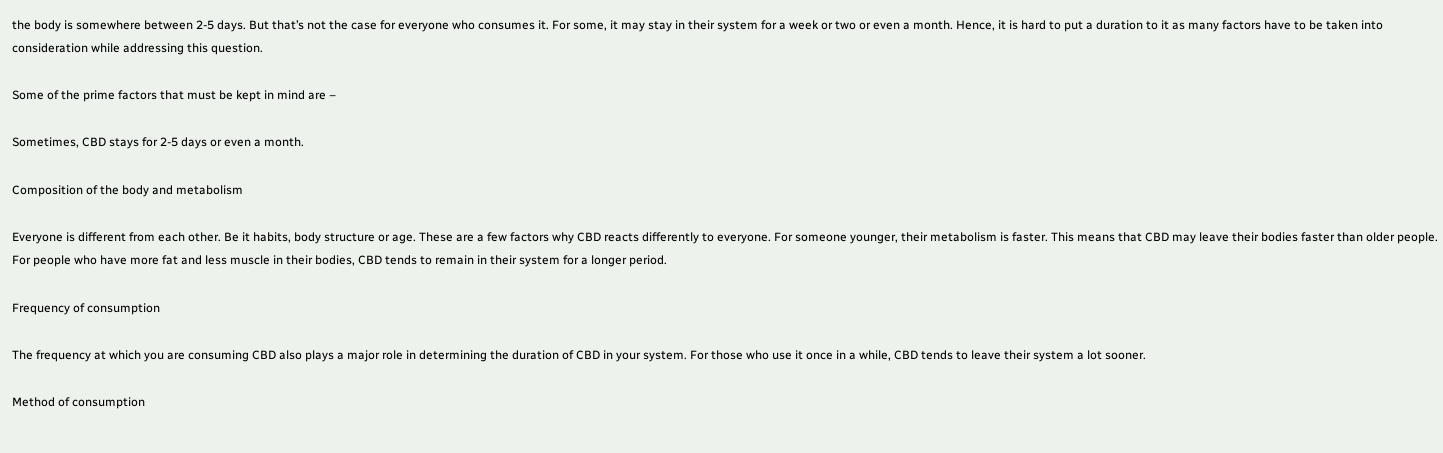the body is somewhere between 2-5 days. But that’s not the case for everyone who consumes it. For some, it may stay in their system for a week or two or even a month. Hence, it is hard to put a duration to it as many factors have to be taken into consideration while addressing this question.

Some of the prime factors that must be kept in mind are –

Sometimes, CBD stays for 2-5 days or even a month.

Composition of the body and metabolism

Everyone is different from each other. Be it habits, body structure or age. These are a few factors why CBD reacts differently to everyone. For someone younger, their metabolism is faster. This means that CBD may leave their bodies faster than older people. For people who have more fat and less muscle in their bodies, CBD tends to remain in their system for a longer period.

Frequency of consumption

The frequency at which you are consuming CBD also plays a major role in determining the duration of CBD in your system. For those who use it once in a while, CBD tends to leave their system a lot sooner.

Method of consumption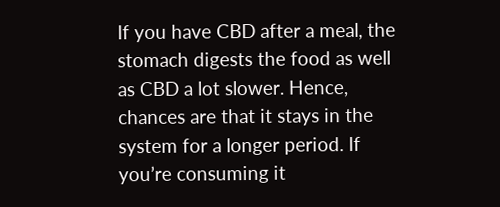If you have CBD after a meal, the stomach digests the food as well as CBD a lot slower. Hence, chances are that it stays in the system for a longer period. If you’re consuming it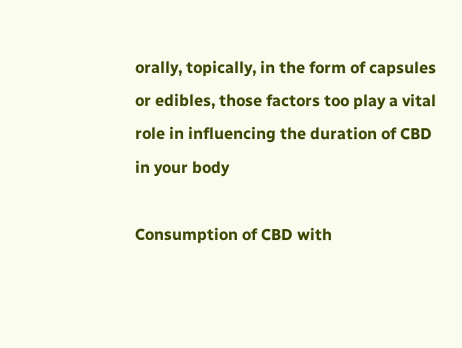orally, topically, in the form of capsules or edibles, those factors too play a vital role in influencing the duration of CBD in your body

Consumption of CBD with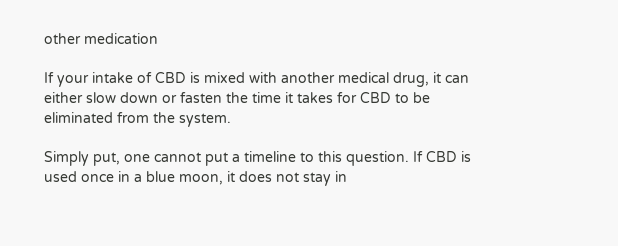other medication

If your intake of CBD is mixed with another medical drug, it can either slow down or fasten the time it takes for CBD to be eliminated from the system.

Simply put, one cannot put a timeline to this question. If CBD is used once in a blue moon, it does not stay in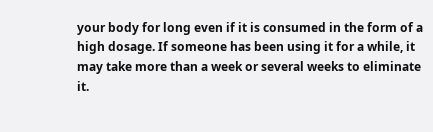your body for long even if it is consumed in the form of a high dosage. If someone has been using it for a while, it may take more than a week or several weeks to eliminate it.